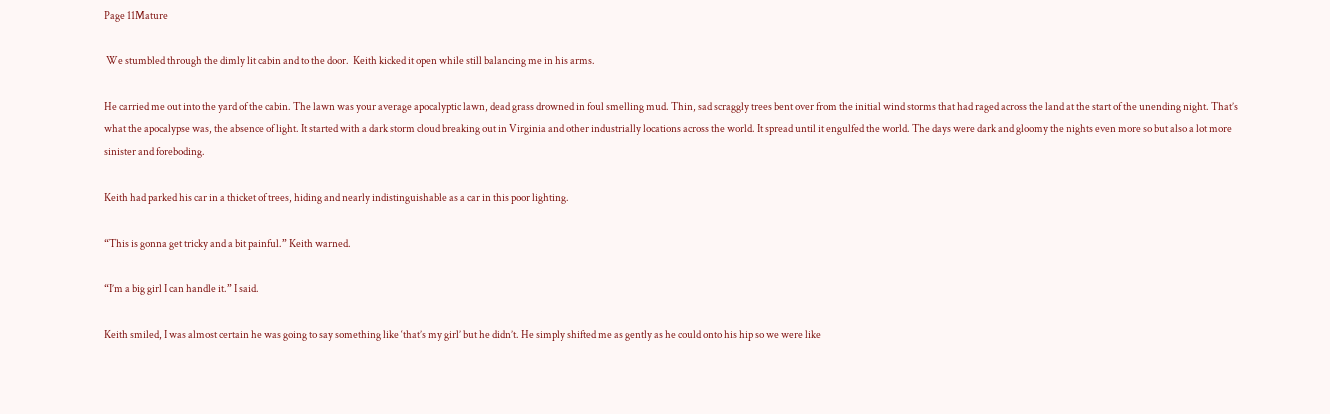Page 11Mature

 We stumbled through the dimly lit cabin and to the door.  Keith kicked it open while still balancing me in his arms.

He carried me out into the yard of the cabin. The lawn was your average apocalyptic lawn, dead grass drowned in foul smelling mud. Thin, sad scraggly trees bent over from the initial wind storms that had raged across the land at the start of the unending night. That’s what the apocalypse was, the absence of light. It started with a dark storm cloud breaking out in Virginia and other industrially locations across the world. It spread until it engulfed the world. The days were dark and gloomy the nights even more so but also a lot more sinister and foreboding.

Keith had parked his car in a thicket of trees, hiding and nearly indistinguishable as a car in this poor lighting.

“This is gonna get tricky and a bit painful.” Keith warned.

“I’m a big girl I can handle it.” I said.

Keith smiled, I was almost certain he was going to say something like ‘that’s my girl’ but he didn’t. He simply shifted me as gently as he could onto his hip so we were like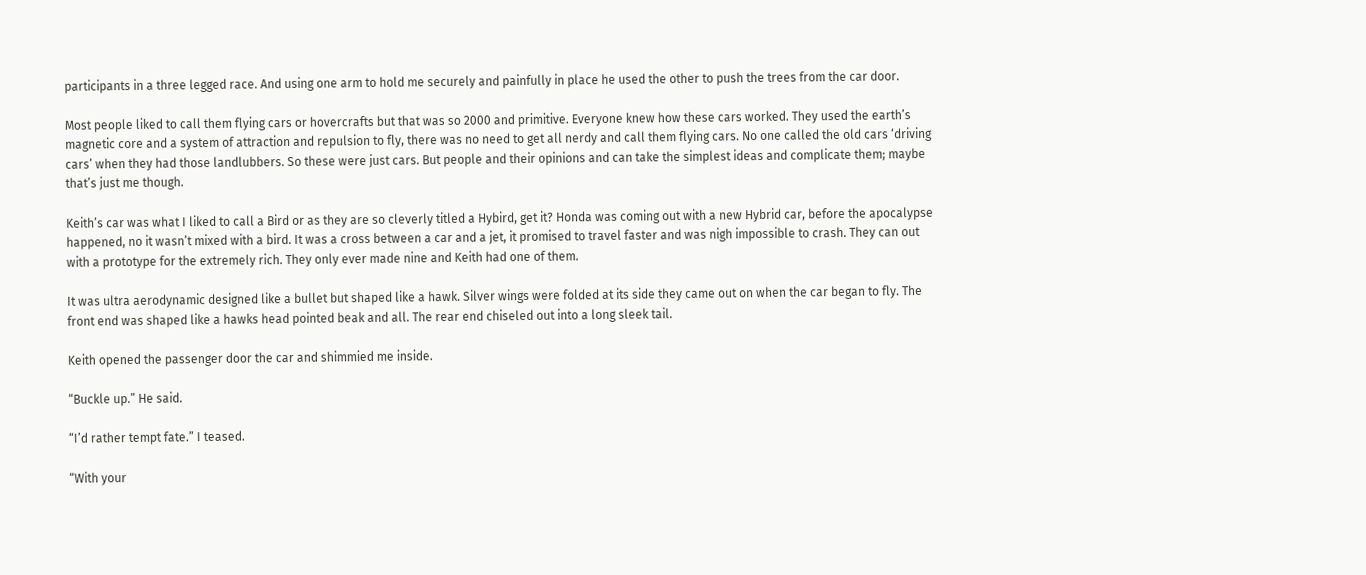participants in a three legged race. And using one arm to hold me securely and painfully in place he used the other to push the trees from the car door.

Most people liked to call them flying cars or hovercrafts but that was so 2000 and primitive. Everyone knew how these cars worked. They used the earth’s magnetic core and a system of attraction and repulsion to fly, there was no need to get all nerdy and call them flying cars. No one called the old cars ‘driving cars’ when they had those landlubbers. So these were just cars. But people and their opinions and can take the simplest ideas and complicate them; maybe that’s just me though.

Keith’s car was what I liked to call a Bird or as they are so cleverly titled a Hybird, get it? Honda was coming out with a new Hybrid car, before the apocalypse happened, no it wasn’t mixed with a bird. It was a cross between a car and a jet, it promised to travel faster and was nigh impossible to crash. They can out with a prototype for the extremely rich. They only ever made nine and Keith had one of them.

It was ultra aerodynamic designed like a bullet but shaped like a hawk. Silver wings were folded at its side they came out on when the car began to fly. The front end was shaped like a hawks head pointed beak and all. The rear end chiseled out into a long sleek tail.

Keith opened the passenger door the car and shimmied me inside.

“Buckle up.” He said.

“I’d rather tempt fate.” I teased.

“With your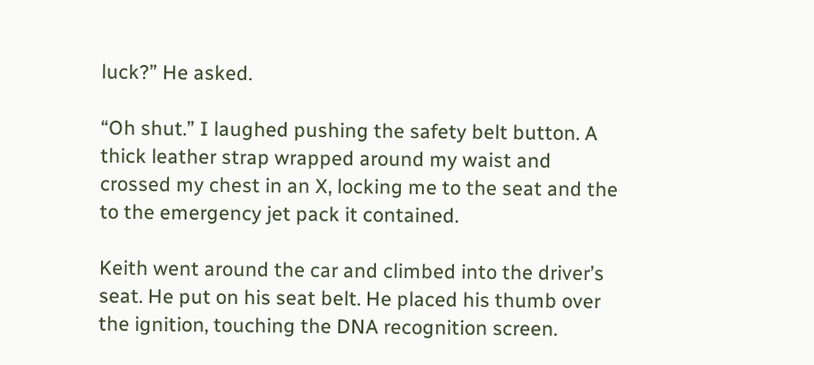luck?” He asked.

“Oh shut.” I laughed pushing the safety belt button. A thick leather strap wrapped around my waist and crossed my chest in an X, locking me to the seat and the to the emergency jet pack it contained.

Keith went around the car and climbed into the driver’s seat. He put on his seat belt. He placed his thumb over the ignition, touching the DNA recognition screen.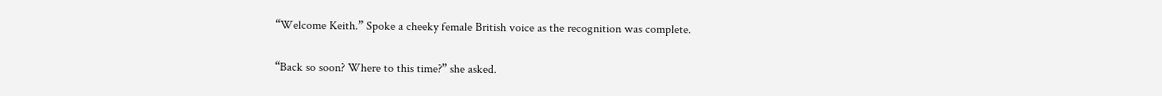“Welcome Keith.” Spoke a cheeky female British voice as the recognition was complete.

“Back so soon? Where to this time?” she asked.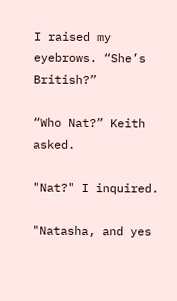I raised my eyebrows. “She’s British?”

“Who Nat?” Keith asked.

"Nat?" I inquired.

"Natasha, and yes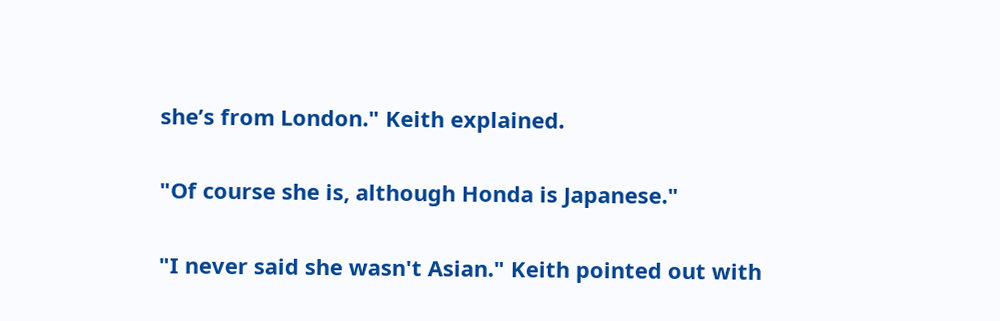she’s from London." Keith explained.

"Of course she is, although Honda is Japanese."

"I never said she wasn't Asian." Keith pointed out with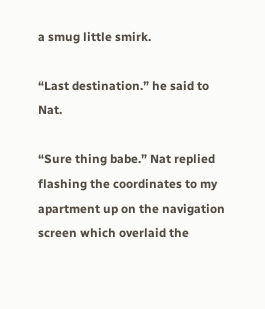a smug little smirk.

“Last destination.” he said to Nat.

“Sure thing babe.” Nat replied flashing the coordinates to my apartment up on the navigation screen which overlaid the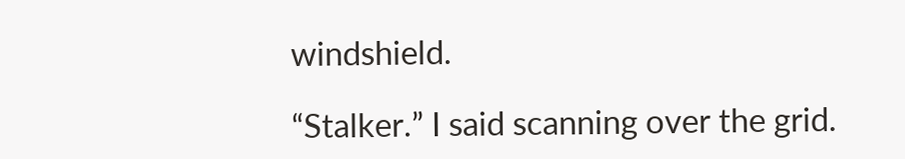windshield.

“Stalker.” I said scanning over the grid.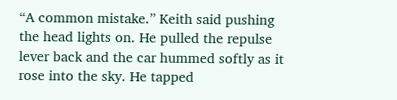“A common mistake.” Keith said pushing the head lights on. He pulled the repulse lever back and the car hummed softly as it rose into the sky. He tapped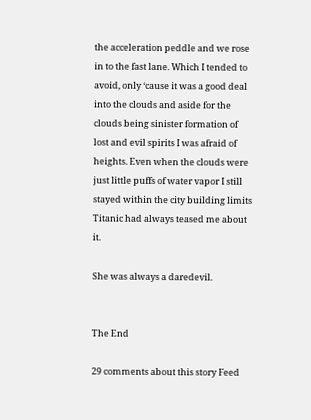the acceleration peddle and we rose in to the fast lane. Which I tended to avoid, only ‘cause it was a good deal into the clouds and aside for the clouds being sinister formation of lost and evil spirits I was afraid of heights. Even when the clouds were just little puffs of water vapor I still stayed within the city building limits Titanic had always teased me about it.

She was always a daredevil.


The End

29 comments about this story Feed